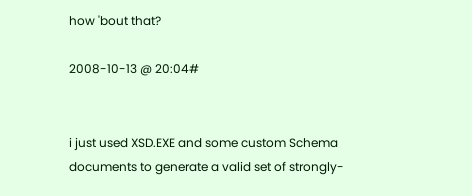how 'bout that?

2008-10-13 @ 20:04#


i just used XSD.EXE and some custom Schema documents to generate a valid set of strongly-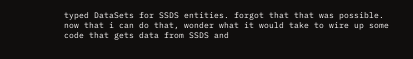typed DataSets for SSDS entities. forgot that that was possible. now that i can do that, wonder what it would take to wire up some code that gets data from SSDS and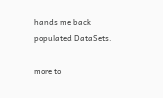hands me back populated DataSets.

more to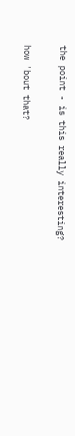the point - is this really interesting?

how 'bout that?